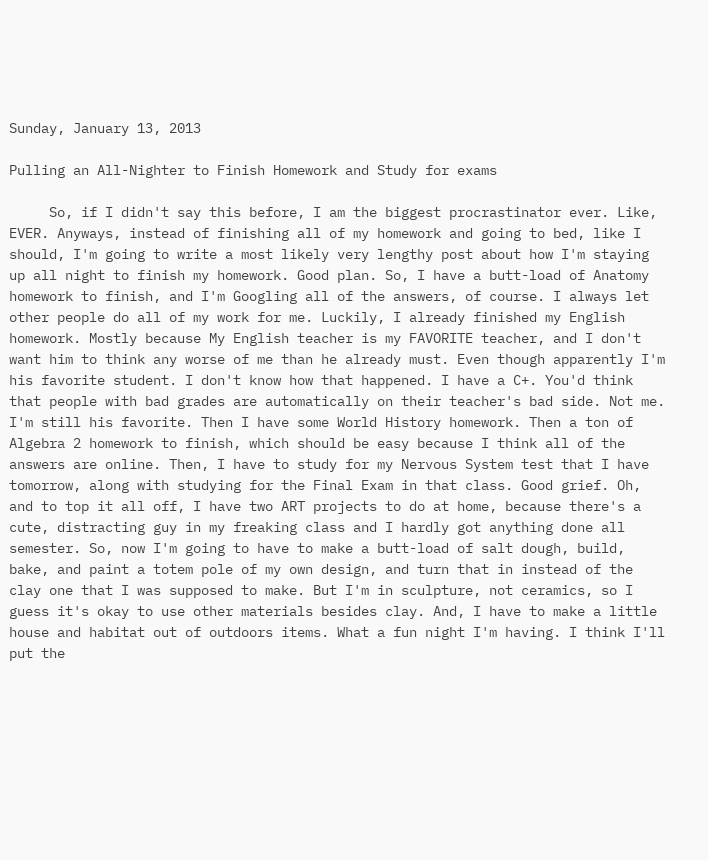Sunday, January 13, 2013

Pulling an All-Nighter to Finish Homework and Study for exams

     So, if I didn't say this before, I am the biggest procrastinator ever. Like, EVER. Anyways, instead of finishing all of my homework and going to bed, like I should, I'm going to write a most likely very lengthy post about how I'm staying up all night to finish my homework. Good plan. So, I have a butt-load of Anatomy homework to finish, and I'm Googling all of the answers, of course. I always let other people do all of my work for me. Luckily, I already finished my English homework. Mostly because My English teacher is my FAVORITE teacher, and I don't want him to think any worse of me than he already must. Even though apparently I'm his favorite student. I don't know how that happened. I have a C+. You'd think that people with bad grades are automatically on their teacher's bad side. Not me. I'm still his favorite. Then I have some World History homework. Then a ton of Algebra 2 homework to finish, which should be easy because I think all of the answers are online. Then, I have to study for my Nervous System test that I have tomorrow, along with studying for the Final Exam in that class. Good grief. Oh, and to top it all off, I have two ART projects to do at home, because there's a cute, distracting guy in my freaking class and I hardly got anything done all semester. So, now I'm going to have to make a butt-load of salt dough, build, bake, and paint a totem pole of my own design, and turn that in instead of the clay one that I was supposed to make. But I'm in sculpture, not ceramics, so I guess it's okay to use other materials besides clay. And, I have to make a little house and habitat out of outdoors items. What a fun night I'm having. I think I'll put the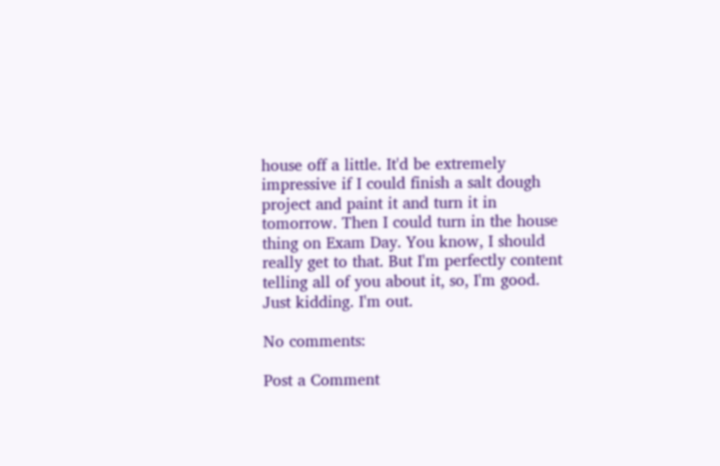house off a little. It'd be extremely impressive if I could finish a salt dough project and paint it and turn it in tomorrow. Then I could turn in the house thing on Exam Day. You know, I should really get to that. But I'm perfectly content telling all of you about it, so, I'm good. Just kidding. I'm out.

No comments:

Post a Comment